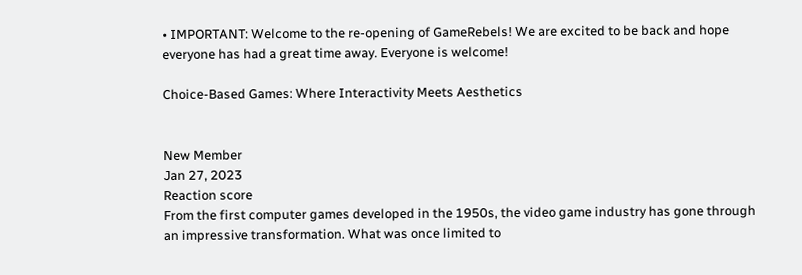• IMPORTANT: Welcome to the re-opening of GameRebels! We are excited to be back and hope everyone has had a great time away. Everyone is welcome!

Choice-Based Games: Where Interactivity Meets Aesthetics


New Member
Jan 27, 2023
Reaction score
From the first computer games developed in the 1950s, the video game industry has gone through an impressive transformation. What was once limited to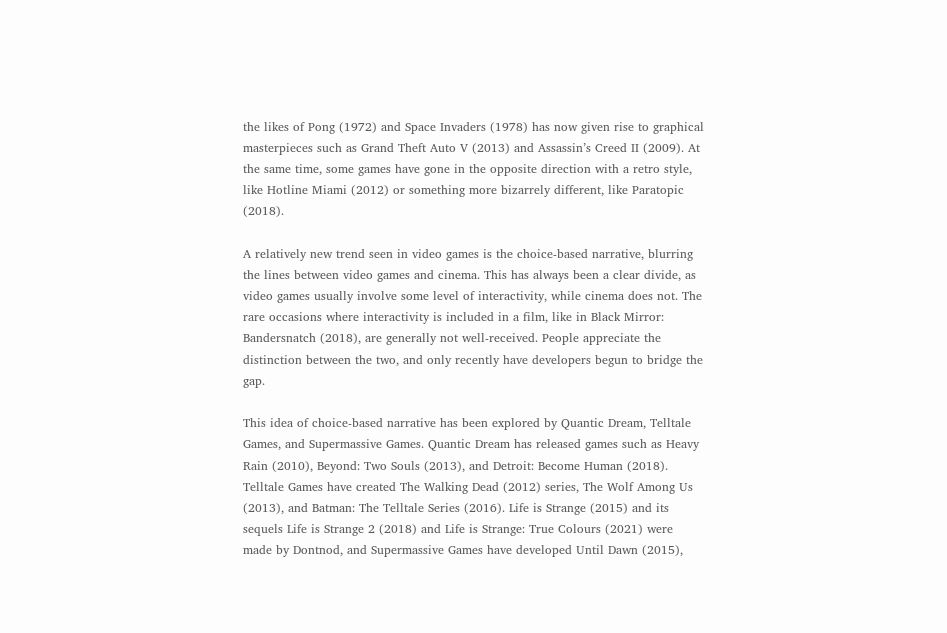the likes of Pong (1972) and Space Invaders (1978) has now given rise to graphical masterpieces such as Grand Theft Auto V (2013) and Assassin’s Creed II (2009). At the same time, some games have gone in the opposite direction with a retro style, like Hotline Miami (2012) or something more bizarrely different, like Paratopic (2018).

A relatively new trend seen in video games is the choice-based narrative, blurring the lines between video games and cinema. This has always been a clear divide, as video games usually involve some level of interactivity, while cinema does not. The rare occasions where interactivity is included in a film, like in Black Mirror: Bandersnatch (2018), are generally not well-received. People appreciate the distinction between the two, and only recently have developers begun to bridge the gap.

This idea of choice-based narrative has been explored by Quantic Dream, Telltale Games, and Supermassive Games. Quantic Dream has released games such as Heavy Rain (2010), Beyond: Two Souls (2013), and Detroit: Become Human (2018). Telltale Games have created The Walking Dead (2012) series, The Wolf Among Us (2013), and Batman: The Telltale Series (2016). Life is Strange (2015) and its sequels Life is Strange 2 (2018) and Life is Strange: True Colours (2021) were made by Dontnod, and Supermassive Games have developed Until Dawn (2015),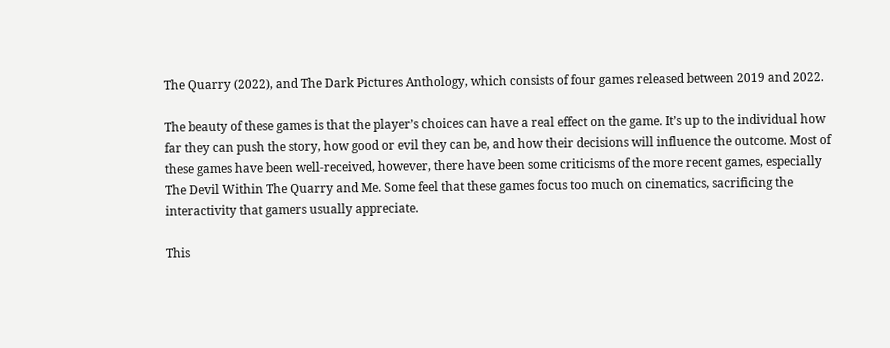The Quarry (2022), and The Dark Pictures Anthology, which consists of four games released between 2019 and 2022.

The beauty of these games is that the player’s choices can have a real effect on the game. It’s up to the individual how far they can push the story, how good or evil they can be, and how their decisions will influence the outcome. Most of these games have been well-received, however, there have been some criticisms of the more recent games, especially The Devil Within The Quarry and Me. Some feel that these games focus too much on cinematics, sacrificing the interactivity that gamers usually appreciate.

This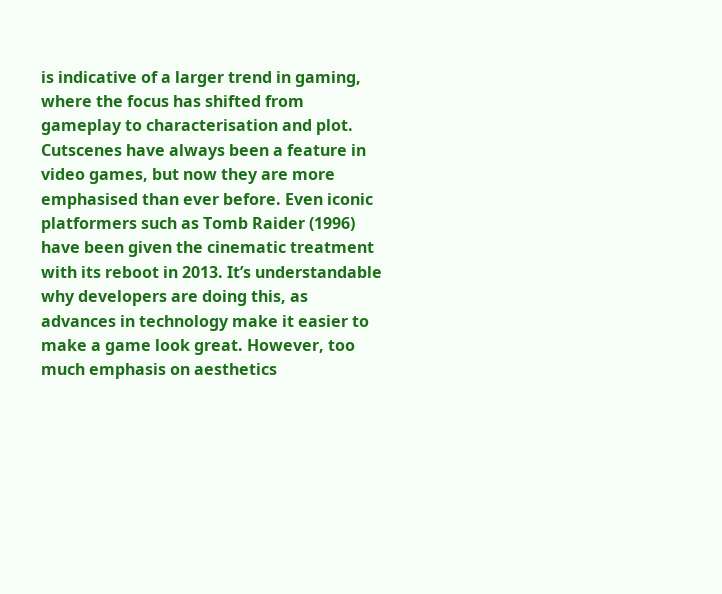is indicative of a larger trend in gaming, where the focus has shifted from gameplay to characterisation and plot. Cutscenes have always been a feature in video games, but now they are more emphasised than ever before. Even iconic platformers such as Tomb Raider (1996) have been given the cinematic treatment with its reboot in 2013. It’s understandable why developers are doing this, as advances in technology make it easier to make a game look great. However, too much emphasis on aesthetics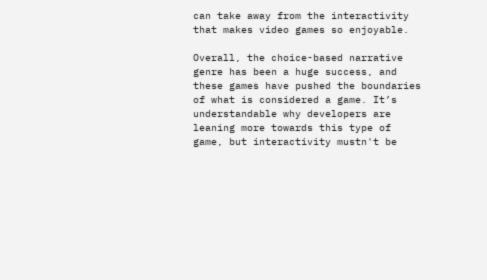can take away from the interactivity that makes video games so enjoyable.

Overall, the choice-based narrative genre has been a huge success, and these games have pushed the boundaries of what is considered a game. It’s understandable why developers are leaning more towards this type of game, but interactivity mustn't be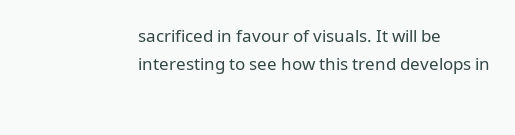sacrificed in favour of visuals. It will be interesting to see how this trend develops in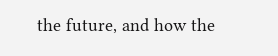the future, and how the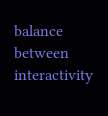balance between interactivity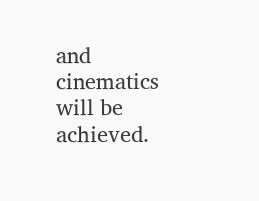and cinematics will be achieved.